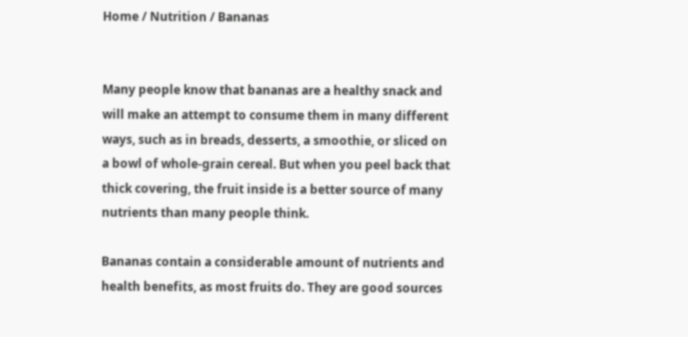Home / Nutrition / Bananas


Many people know that bananas are a healthy snack and will make an attempt to consume them in many different ways, such as in breads, desserts, a smoothie, or sliced on a bowl of whole-grain cereal. But when you peel back that thick covering, the fruit inside is a better source of many nutrients than many people think.

Bananas contain a considerable amount of nutrients and health benefits, as most fruits do. They are good sources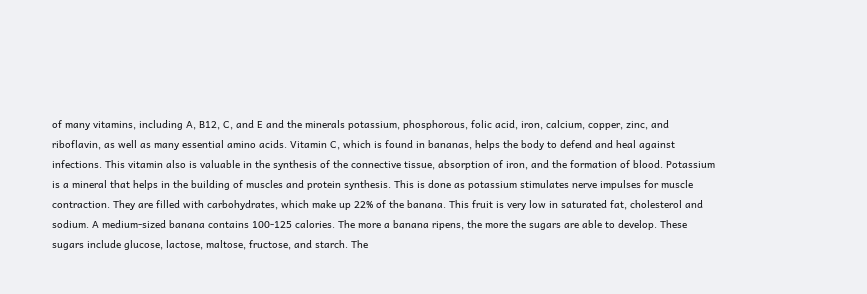of many vitamins, including A, B12, C, and E and the minerals potassium, phosphorous, folic acid, iron, calcium, copper, zinc, and riboflavin, as well as many essential amino acids. Vitamin C, which is found in bananas, helps the body to defend and heal against infections. This vitamin also is valuable in the synthesis of the connective tissue, absorption of iron, and the formation of blood. Potassium is a mineral that helps in the building of muscles and protein synthesis. This is done as potassium stimulates nerve impulses for muscle contraction. They are filled with carbohydrates, which make up 22% of the banana. This fruit is very low in saturated fat, cholesterol and sodium. A medium-sized banana contains 100-125 calories. The more a banana ripens, the more the sugars are able to develop. These sugars include glucose, lactose, maltose, fructose, and starch. The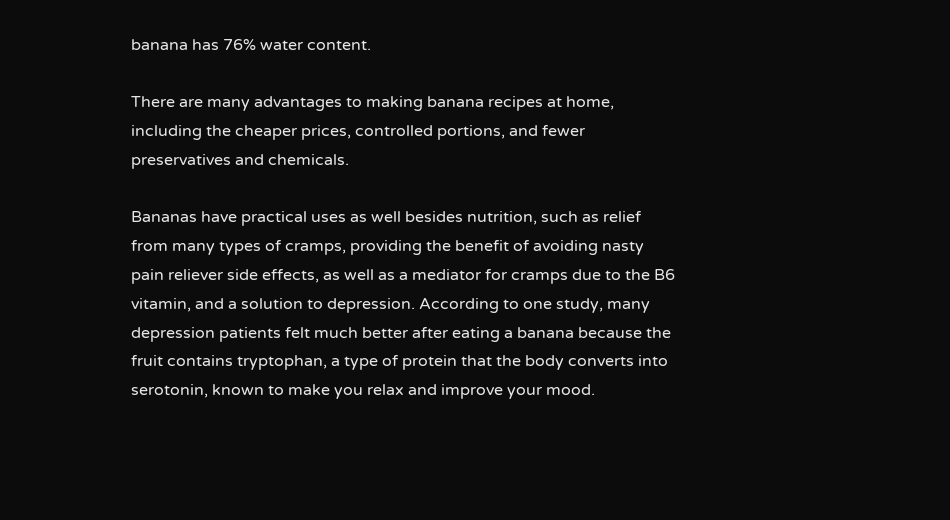banana has 76% water content.

There are many advantages to making banana recipes at home, including the cheaper prices, controlled portions, and fewer preservatives and chemicals.

Bananas have practical uses as well besides nutrition, such as relief from many types of cramps, providing the benefit of avoiding nasty pain reliever side effects, as well as a mediator for cramps due to the B6 vitamin, and a solution to depression. According to one study, many depression patients felt much better after eating a banana because the fruit contains tryptophan, a type of protein that the body converts into serotonin, known to make you relax and improve your mood.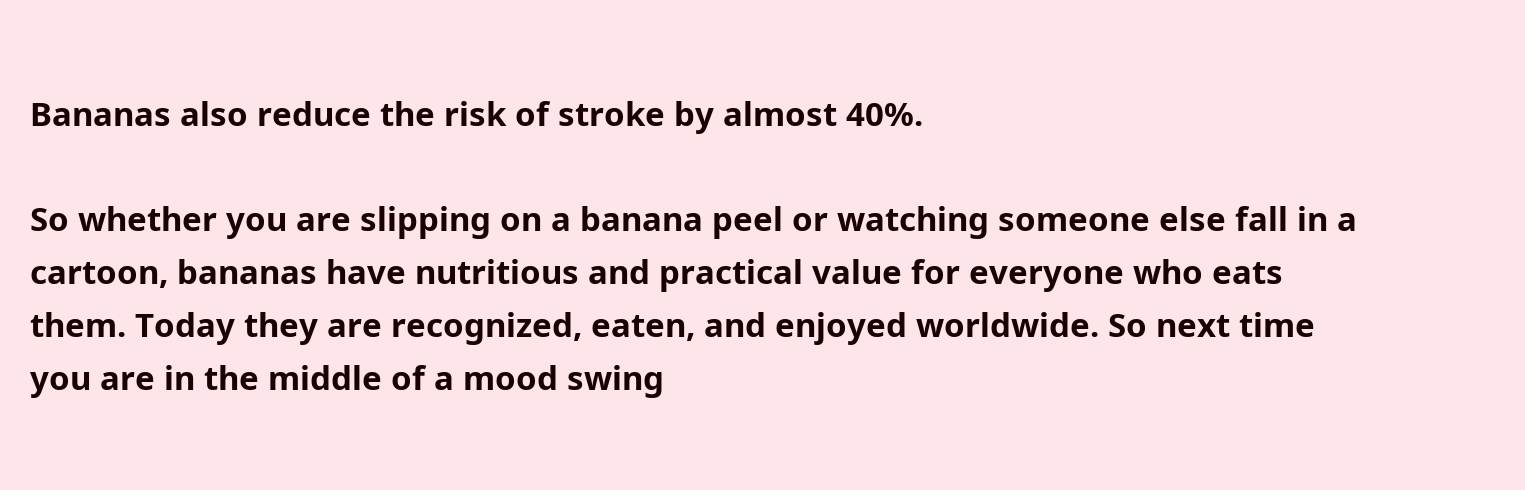Bananas also reduce the risk of stroke by almost 40%.

So whether you are slipping on a banana peel or watching someone else fall in a cartoon, bananas have nutritious and practical value for everyone who eats them. Today they are recognized, eaten, and enjoyed worldwide. So next time you are in the middle of a mood swing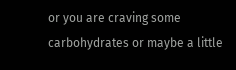or you are craving some carbohydrates or maybe a little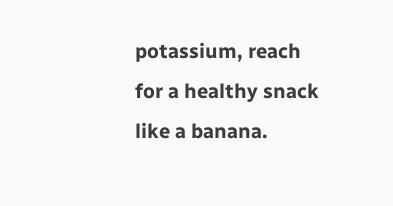potassium, reach for a healthy snack like a banana.